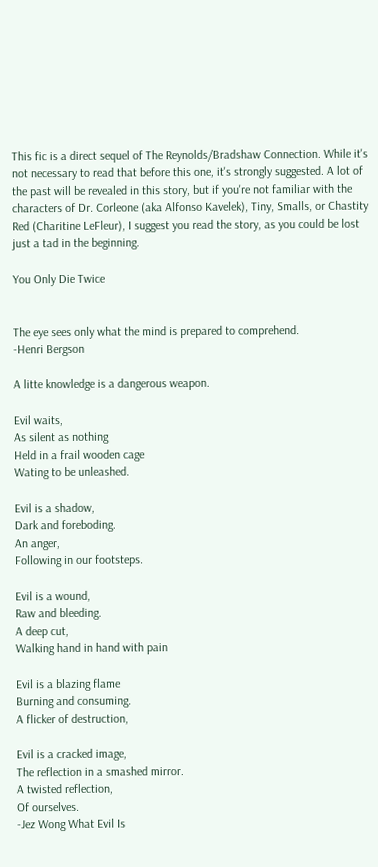This fic is a direct sequel of The Reynolds/Bradshaw Connection. While it's not necessary to read that before this one, it's strongly suggested. A lot of the past will be revealed in this story, but if you're not familiar with the characters of Dr. Corleone (aka Alfonso Kavelek), Tiny, Smalls, or Chastity Red (Charitine LeFleur), I suggest you read the story, as you could be lost just a tad in the beginning.

You Only Die Twice


The eye sees only what the mind is prepared to comprehend.
-Henri Bergson

A litte knowledge is a dangerous weapon.

Evil waits,
As silent as nothing
Held in a frail wooden cage
Wating to be unleashed.

Evil is a shadow,
Dark and foreboding.
An anger,
Following in our footsteps.

Evil is a wound,
Raw and bleeding.
A deep cut,
Walking hand in hand with pain

Evil is a blazing flame
Burning and consuming.
A flicker of destruction,

Evil is a cracked image,
The reflection in a smashed mirror.
A twisted reflection,
Of ourselves.
-Jez Wong What Evil Is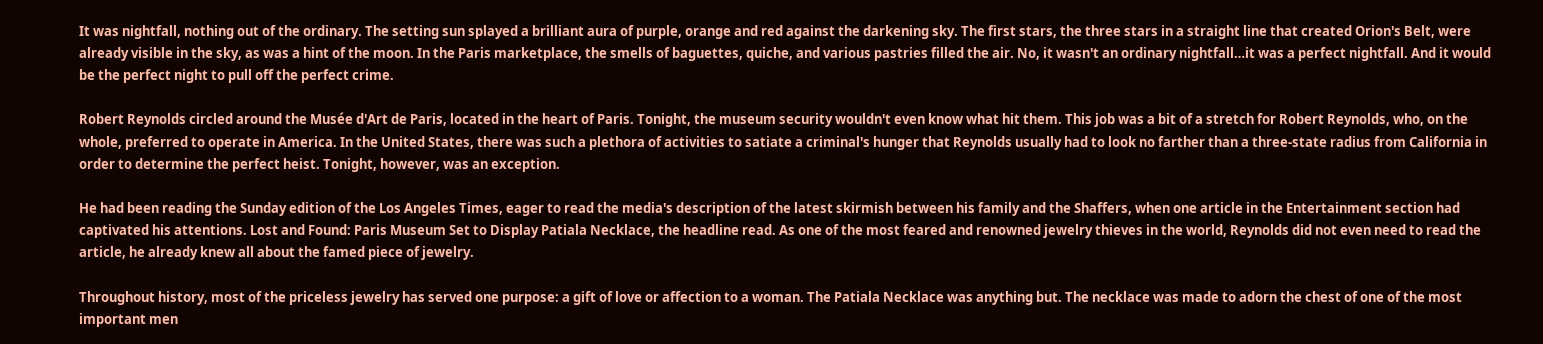It was nightfall, nothing out of the ordinary. The setting sun splayed a brilliant aura of purple, orange and red against the darkening sky. The first stars, the three stars in a straight line that created Orion's Belt, were already visible in the sky, as was a hint of the moon. In the Paris marketplace, the smells of baguettes, quiche, and various pastries filled the air. No, it wasn't an ordinary nightfall…it was a perfect nightfall. And it would be the perfect night to pull off the perfect crime.

Robert Reynolds circled around the Musée d'Art de Paris, located in the heart of Paris. Tonight, the museum security wouldn't even know what hit them. This job was a bit of a stretch for Robert Reynolds, who, on the whole, preferred to operate in America. In the United States, there was such a plethora of activities to satiate a criminal's hunger that Reynolds usually had to look no farther than a three-state radius from California in order to determine the perfect heist. Tonight, however, was an exception.

He had been reading the Sunday edition of the Los Angeles Times, eager to read the media's description of the latest skirmish between his family and the Shaffers, when one article in the Entertainment section had captivated his attentions. Lost and Found: Paris Museum Set to Display Patiala Necklace, the headline read. As one of the most feared and renowned jewelry thieves in the world, Reynolds did not even need to read the article, he already knew all about the famed piece of jewelry.

Throughout history, most of the priceless jewelry has served one purpose: a gift of love or affection to a woman. The Patiala Necklace was anything but. The necklace was made to adorn the chest of one of the most important men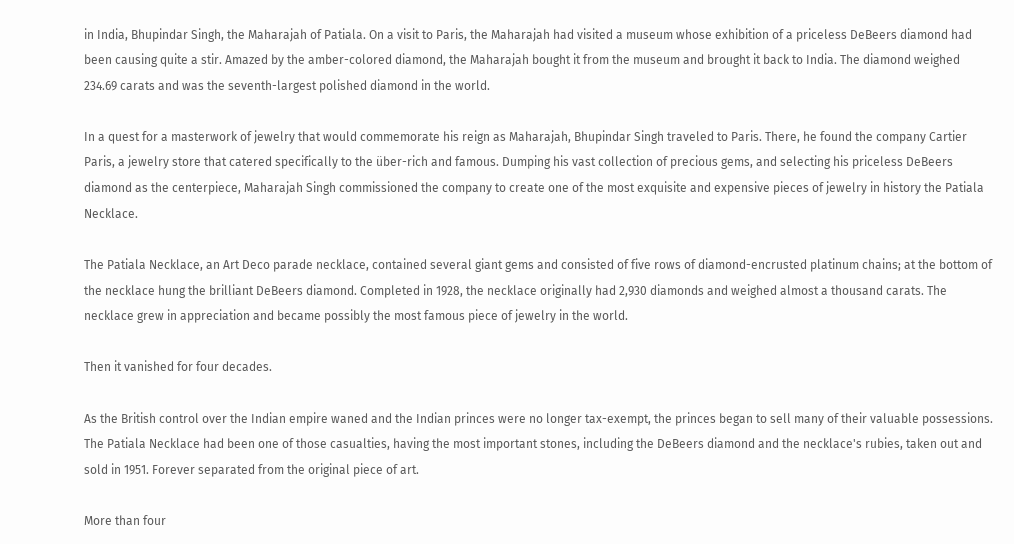in India, Bhupindar Singh, the Maharajah of Patiala. On a visit to Paris, the Maharajah had visited a museum whose exhibition of a priceless DeBeers diamond had been causing quite a stir. Amazed by the amber-colored diamond, the Maharajah bought it from the museum and brought it back to India. The diamond weighed 234.69 carats and was the seventh-largest polished diamond in the world.

In a quest for a masterwork of jewelry that would commemorate his reign as Maharajah, Bhupindar Singh traveled to Paris. There, he found the company Cartier Paris, a jewelry store that catered specifically to the über-rich and famous. Dumping his vast collection of precious gems, and selecting his priceless DeBeers diamond as the centerpiece, Maharajah Singh commissioned the company to create one of the most exquisite and expensive pieces of jewelry in history the Patiala Necklace.

The Patiala Necklace, an Art Deco parade necklace, contained several giant gems and consisted of five rows of diamond-encrusted platinum chains; at the bottom of the necklace hung the brilliant DeBeers diamond. Completed in 1928, the necklace originally had 2,930 diamonds and weighed almost a thousand carats. The necklace grew in appreciation and became possibly the most famous piece of jewelry in the world.

Then it vanished for four decades.

As the British control over the Indian empire waned and the Indian princes were no longer tax-exempt, the princes began to sell many of their valuable possessions. The Patiala Necklace had been one of those casualties, having the most important stones, including the DeBeers diamond and the necklace's rubies, taken out and sold in 1951. Forever separated from the original piece of art.

More than four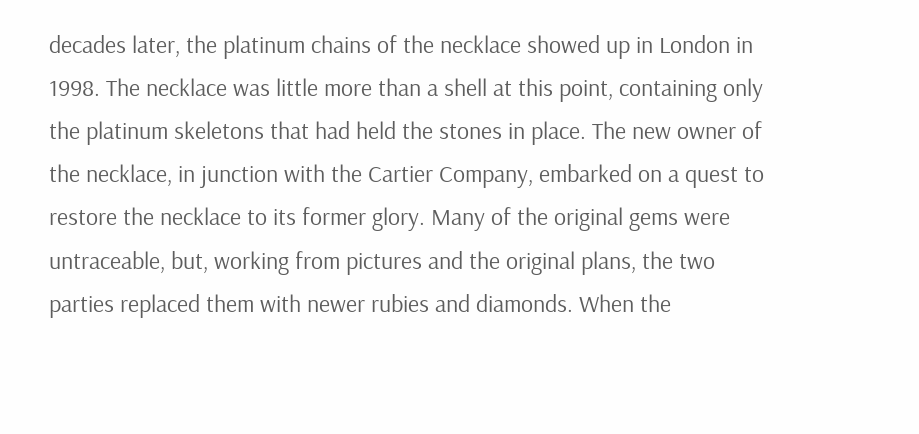decades later, the platinum chains of the necklace showed up in London in 1998. The necklace was little more than a shell at this point, containing only the platinum skeletons that had held the stones in place. The new owner of the necklace, in junction with the Cartier Company, embarked on a quest to restore the necklace to its former glory. Many of the original gems were untraceable, but, working from pictures and the original plans, the two parties replaced them with newer rubies and diamonds. When the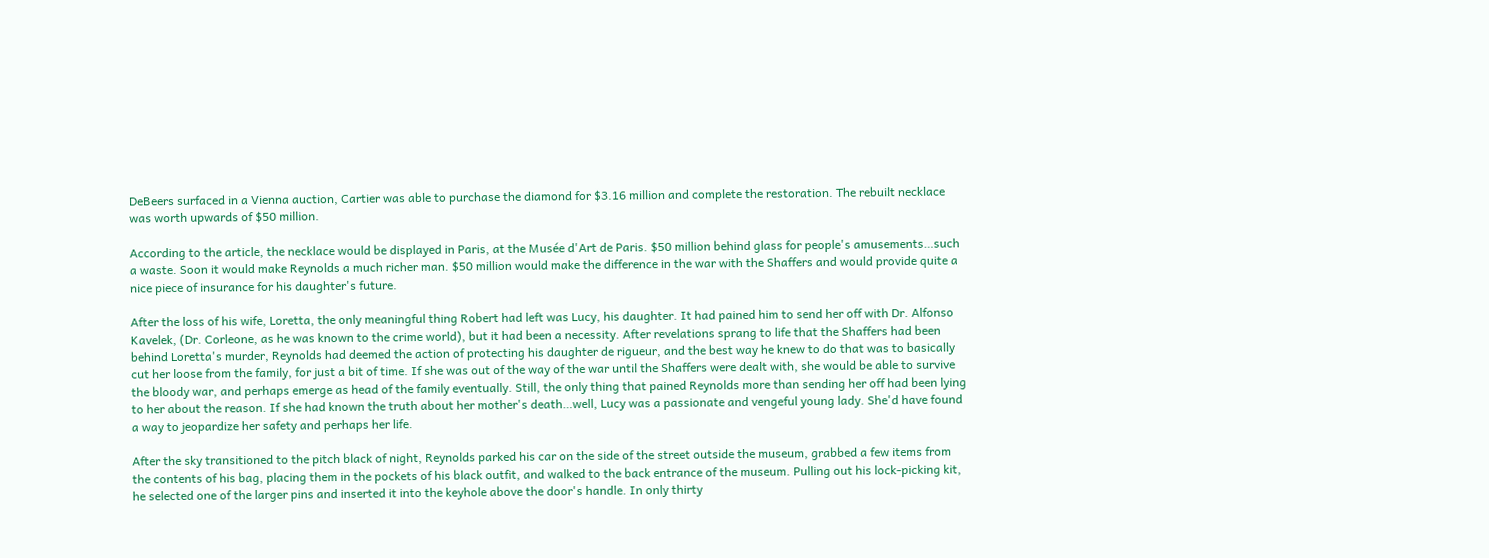DeBeers surfaced in a Vienna auction, Cartier was able to purchase the diamond for $3.16 million and complete the restoration. The rebuilt necklace was worth upwards of $50 million.

According to the article, the necklace would be displayed in Paris, at the Musée d'Art de Paris. $50 million behind glass for people's amusements…such a waste. Soon it would make Reynolds a much richer man. $50 million would make the difference in the war with the Shaffers and would provide quite a nice piece of insurance for his daughter's future.

After the loss of his wife, Loretta, the only meaningful thing Robert had left was Lucy, his daughter. It had pained him to send her off with Dr. Alfonso Kavelek, (Dr. Corleone, as he was known to the crime world), but it had been a necessity. After revelations sprang to life that the Shaffers had been behind Loretta's murder, Reynolds had deemed the action of protecting his daughter de rigueur, and the best way he knew to do that was to basically cut her loose from the family, for just a bit of time. If she was out of the way of the war until the Shaffers were dealt with, she would be able to survive the bloody war, and perhaps emerge as head of the family eventually. Still, the only thing that pained Reynolds more than sending her off had been lying to her about the reason. If she had known the truth about her mother's death…well, Lucy was a passionate and vengeful young lady. She'd have found a way to jeopardize her safety and perhaps her life.

After the sky transitioned to the pitch black of night, Reynolds parked his car on the side of the street outside the museum, grabbed a few items from the contents of his bag, placing them in the pockets of his black outfit, and walked to the back entrance of the museum. Pulling out his lock-picking kit, he selected one of the larger pins and inserted it into the keyhole above the door's handle. In only thirty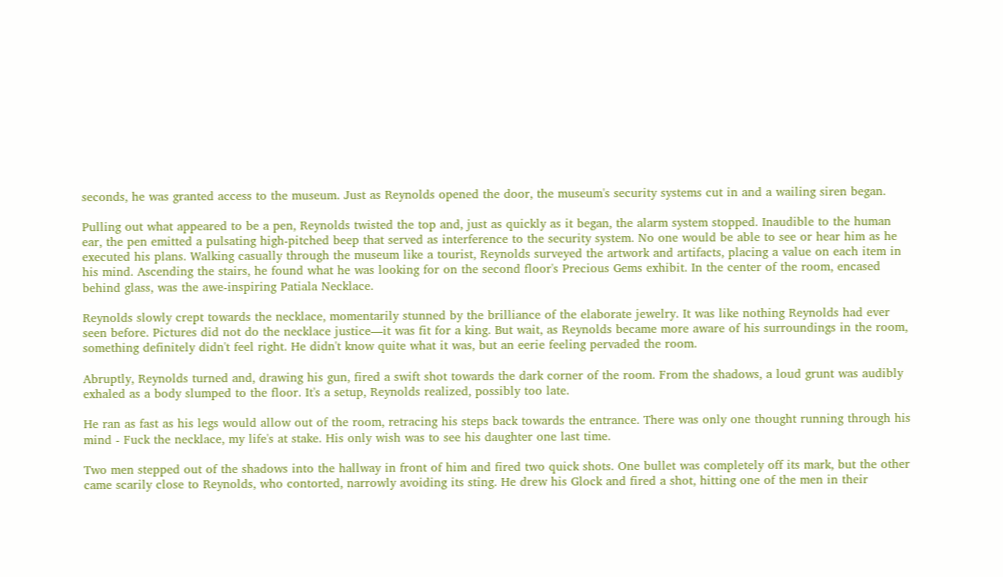seconds, he was granted access to the museum. Just as Reynolds opened the door, the museum's security systems cut in and a wailing siren began.

Pulling out what appeared to be a pen, Reynolds twisted the top and, just as quickly as it began, the alarm system stopped. Inaudible to the human ear, the pen emitted a pulsating high-pitched beep that served as interference to the security system. No one would be able to see or hear him as he executed his plans. Walking casually through the museum like a tourist, Reynolds surveyed the artwork and artifacts, placing a value on each item in his mind. Ascending the stairs, he found what he was looking for on the second floor's Precious Gems exhibit. In the center of the room, encased behind glass, was the awe-inspiring Patiala Necklace.

Reynolds slowly crept towards the necklace, momentarily stunned by the brilliance of the elaborate jewelry. It was like nothing Reynolds had ever seen before. Pictures did not do the necklace justice—it was fit for a king. But wait, as Reynolds became more aware of his surroundings in the room, something definitely didn't feel right. He didn't know quite what it was, but an eerie feeling pervaded the room.

Abruptly, Reynolds turned and, drawing his gun, fired a swift shot towards the dark corner of the room. From the shadows, a loud grunt was audibly exhaled as a body slumped to the floor. It's a setup, Reynolds realized, possibly too late.

He ran as fast as his legs would allow out of the room, retracing his steps back towards the entrance. There was only one thought running through his mind - Fuck the necklace, my life's at stake. His only wish was to see his daughter one last time.

Two men stepped out of the shadows into the hallway in front of him and fired two quick shots. One bullet was completely off its mark, but the other came scarily close to Reynolds, who contorted, narrowly avoiding its sting. He drew his Glock and fired a shot, hitting one of the men in their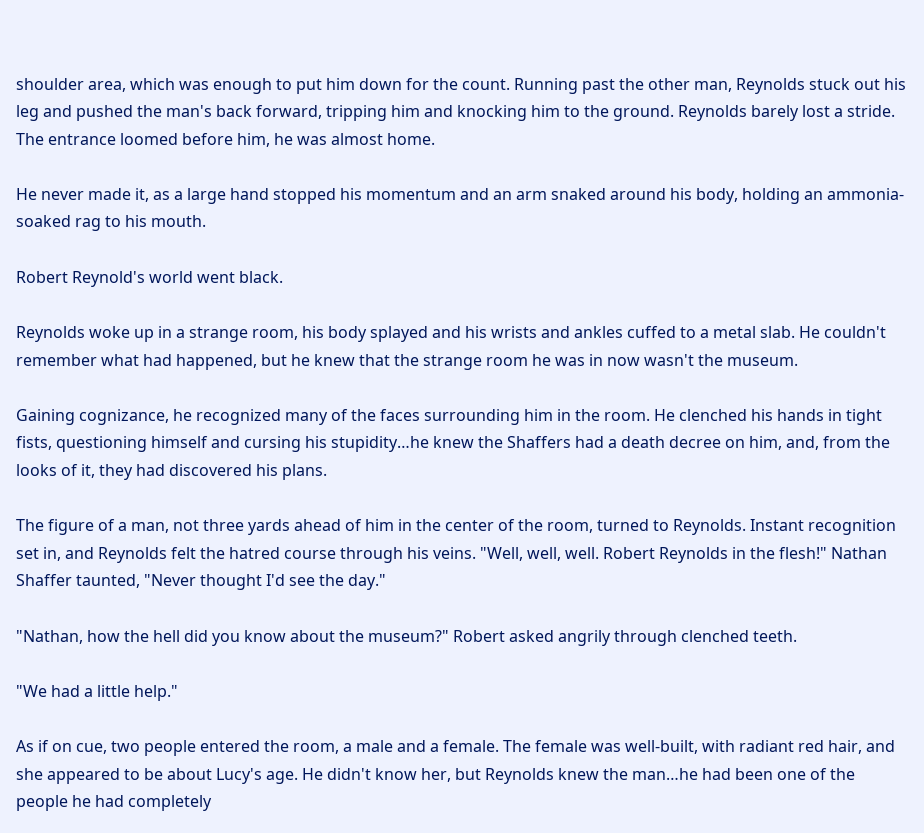shoulder area, which was enough to put him down for the count. Running past the other man, Reynolds stuck out his leg and pushed the man's back forward, tripping him and knocking him to the ground. Reynolds barely lost a stride. The entrance loomed before him, he was almost home.

He never made it, as a large hand stopped his momentum and an arm snaked around his body, holding an ammonia-soaked rag to his mouth.

Robert Reynold's world went black.

Reynolds woke up in a strange room, his body splayed and his wrists and ankles cuffed to a metal slab. He couldn't remember what had happened, but he knew that the strange room he was in now wasn't the museum.

Gaining cognizance, he recognized many of the faces surrounding him in the room. He clenched his hands in tight fists, questioning himself and cursing his stupidity…he knew the Shaffers had a death decree on him, and, from the looks of it, they had discovered his plans.

The figure of a man, not three yards ahead of him in the center of the room, turned to Reynolds. Instant recognition set in, and Reynolds felt the hatred course through his veins. "Well, well, well. Robert Reynolds in the flesh!" Nathan Shaffer taunted, "Never thought I'd see the day."

"Nathan, how the hell did you know about the museum?" Robert asked angrily through clenched teeth.

"We had a little help."

As if on cue, two people entered the room, a male and a female. The female was well-built, with radiant red hair, and she appeared to be about Lucy's age. He didn't know her, but Reynolds knew the man…he had been one of the people he had completely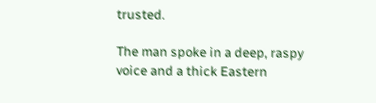trusted.

The man spoke in a deep, raspy voice and a thick Eastern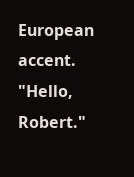European accent. "Hello, Robert."